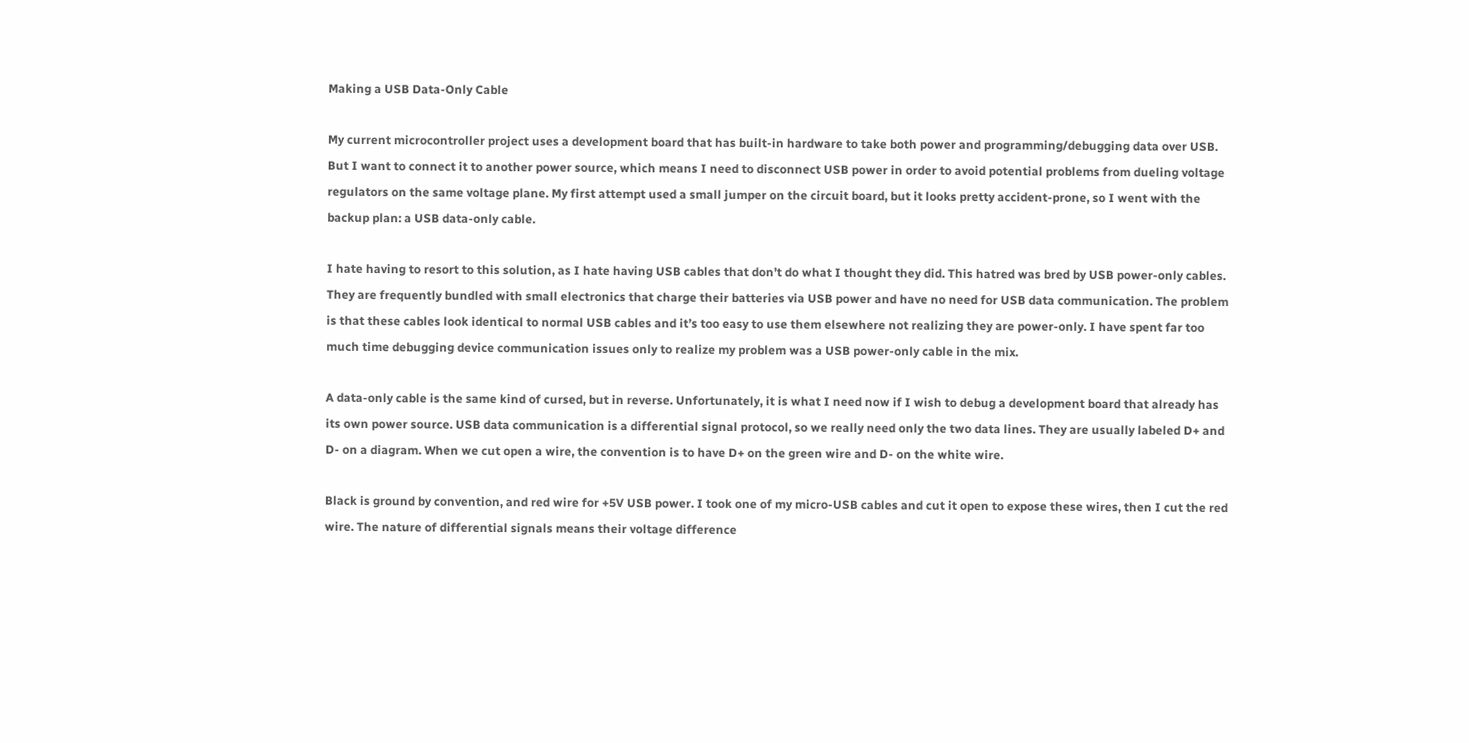Making a USB Data-Only Cable

My current microcontroller project uses a development board that has built-in hardware to take both power and programming/debugging data over USB. But I want to connect it to another power source, which means I need to disconnect USB power in order to avoid potential problems from dueling voltage regulators on the same voltage plane. My first attempt used a small jumper on the circuit board, but it looks pretty accident-prone, so I went with the backup plan: a USB data-only cable.

I hate having to resort to this solution, as I hate having USB cables that don’t do what I thought they did. This hatred was bred by USB power-only cables. They are frequently bundled with small electronics that charge their batteries via USB power and have no need for USB data communication. The problem is that these cables look identical to normal USB cables and it’s too easy to use them elsewhere not realizing they are power-only. I have spent far too much time debugging device communication issues only to realize my problem was a USB power-only cable in the mix.

A data-only cable is the same kind of cursed, but in reverse. Unfortunately, it is what I need now if I wish to debug a development board that already has its own power source. USB data communication is a differential signal protocol, so we really need only the two data lines. They are usually labeled D+ and D- on a diagram. When we cut open a wire, the convention is to have D+ on the green wire and D- on the white wire.

Black is ground by convention, and red wire for +5V USB power. I took one of my micro-USB cables and cut it open to expose these wires, then I cut the red wire. The nature of differential signals means their voltage difference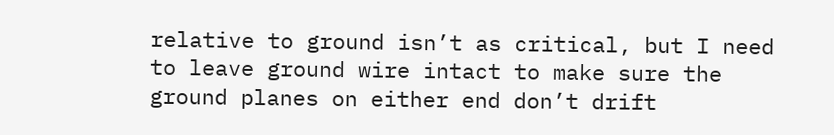relative to ground isn’t as critical, but I need to leave ground wire intact to make sure the ground planes on either end don’t drift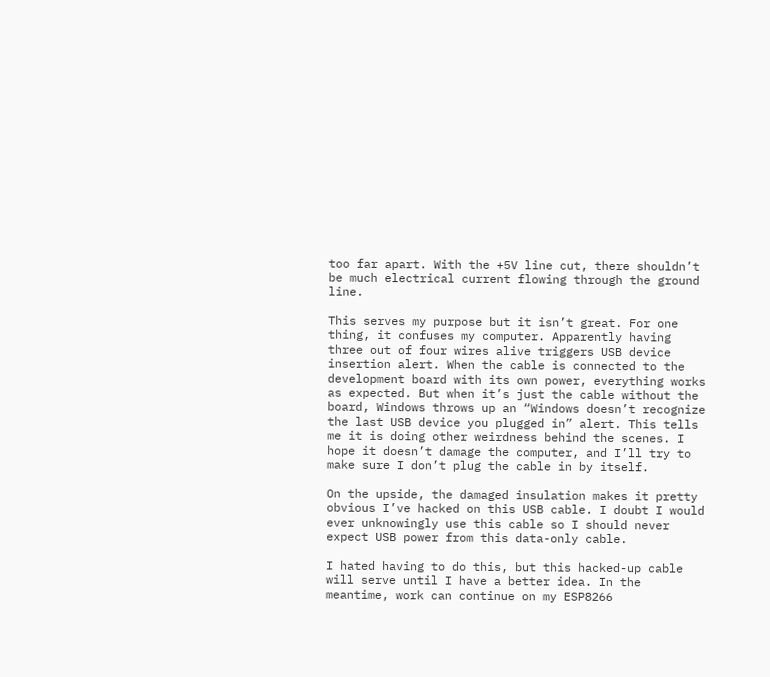too far apart. With the +5V line cut, there shouldn’t be much electrical current flowing through the ground line.

This serves my purpose but it isn’t great. For one thing, it confuses my computer. Apparently having three out of four wires alive triggers USB device insertion alert. When the cable is connected to the development board with its own power, everything works as expected. But when it’s just the cable without the board, Windows throws up an “Windows doesn’t recognize the last USB device you plugged in” alert. This tells me it is doing other weirdness behind the scenes. I hope it doesn’t damage the computer, and I’ll try to make sure I don’t plug the cable in by itself.

On the upside, the damaged insulation makes it pretty obvious I’ve hacked on this USB cable. I doubt I would ever unknowingly use this cable so I should never expect USB power from this data-only cable.

I hated having to do this, but this hacked-up cable will serve until I have a better idea. In the meantime, work can continue on my ESP8266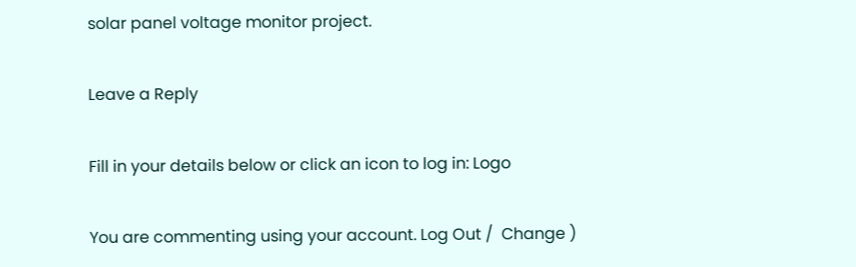solar panel voltage monitor project.

Leave a Reply

Fill in your details below or click an icon to log in: Logo

You are commenting using your account. Log Out /  Change )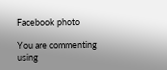Facebook photo

You are commenting using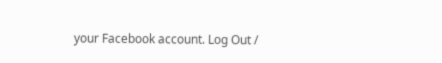your Facebook account. Log Out /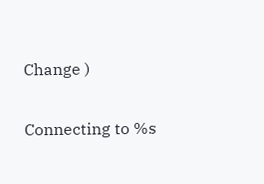Change )

Connecting to %s